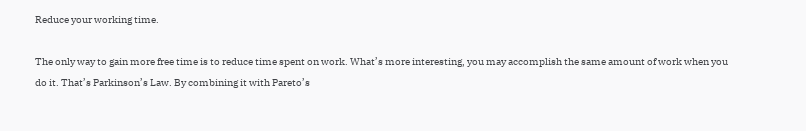Reduce your working time.

The only way to gain more free time is to reduce time spent on work. What’s more interesting, you may accomplish the same amount of work when you do it. That’s Parkinson’s Law. By combining it with Pareto’s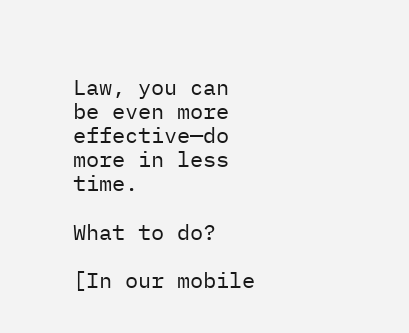Law, you can be even more effective—do more in less time.

What to do?

[In our mobile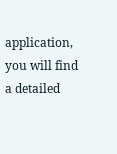application, you will find a detailed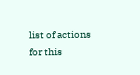list of actions for this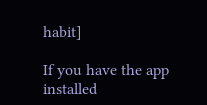habit]

If you have the app installed